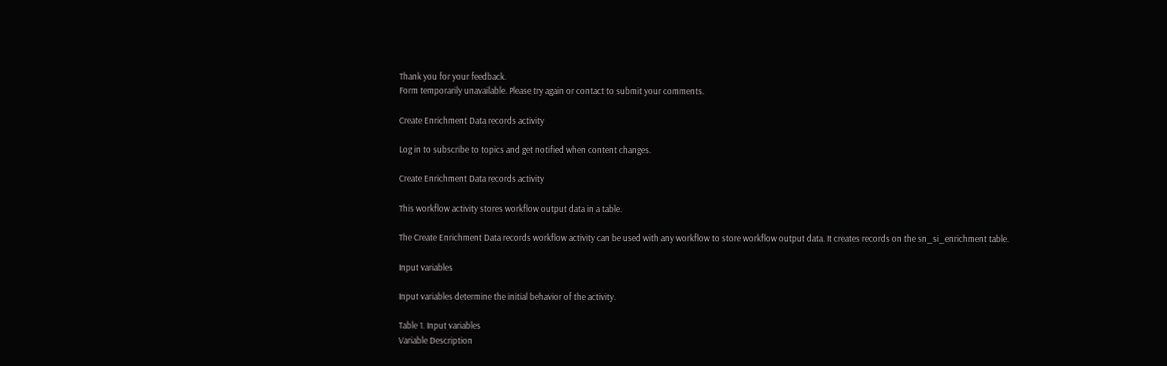Thank you for your feedback.
Form temporarily unavailable. Please try again or contact to submit your comments.

Create Enrichment Data records activity

Log in to subscribe to topics and get notified when content changes.

Create Enrichment Data records activity

This workflow activity stores workflow output data in a table.

The Create Enrichment Data records workflow activity can be used with any workflow to store workflow output data. It creates records on the sn_si_enrichment table.

Input variables

Input variables determine the initial behavior of the activity.

Table 1. Input variables
Variable Description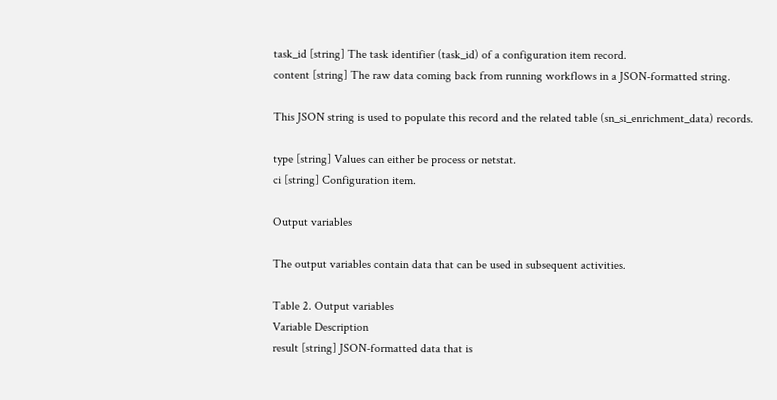task_id [string] The task identifier (task_id) of a configuration item record.
content [string] The raw data coming back from running workflows in a JSON-formatted string.

This JSON string is used to populate this record and the related table (sn_si_enrichment_data) records.

type [string] Values can either be process or netstat.
ci [string] Configuration item.

Output variables

The output variables contain data that can be used in subsequent activities.

Table 2. Output variables
Variable Description
result [string] JSON-formatted data that is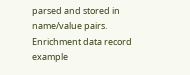parsed and stored in name/value pairs.
Enrichment data record example